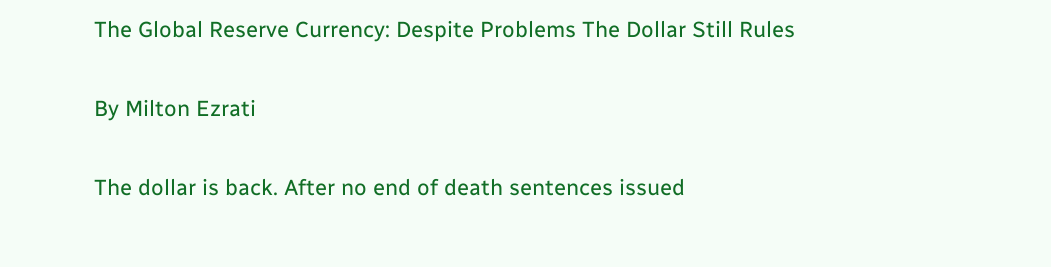The Global Reserve Currency: Despite Problems The Dollar Still Rules

By Milton Ezrati

The dollar is back. After no end of death sentences issued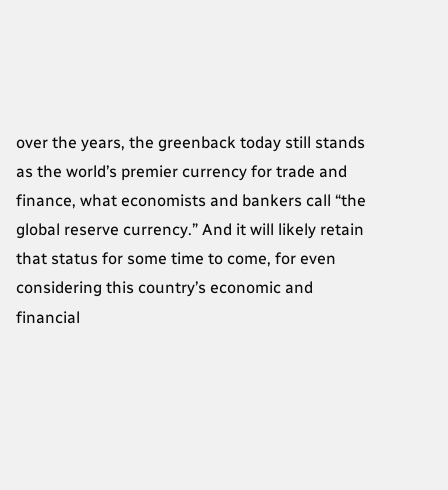over the years, the greenback today still stands as the world’s premier currency for trade and finance, what economists and bankers call “the global reserve currency.” And it will likely retain that status for some time to come, for even considering this country’s economic and financial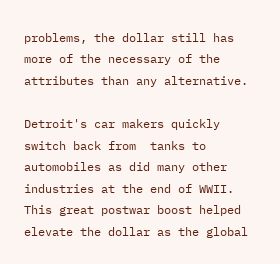problems, the dollar still has more of the necessary of the attributes than any alternative.

Detroit's car makers quickly switch back from  tanks to automobiles as did many other industries at the end of WWII. This great postwar boost helped elevate the dollar as the global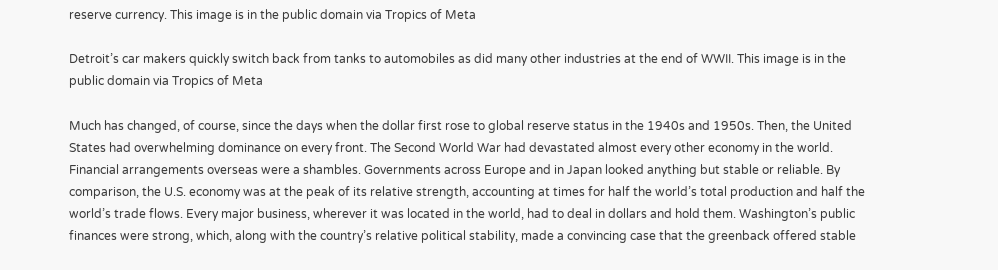reserve currency. This image is in the public domain via Tropics of Meta

Detroit’s car makers quickly switch back from tanks to automobiles as did many other industries at the end of WWII. This image is in the public domain via Tropics of Meta

Much has changed, of course, since the days when the dollar first rose to global reserve status in the 1940s and 1950s. Then, the United States had overwhelming dominance on every front. The Second World War had devastated almost every other economy in the world. Financial arrangements overseas were a shambles. Governments across Europe and in Japan looked anything but stable or reliable. By comparison, the U.S. economy was at the peak of its relative strength, accounting at times for half the world’s total production and half the world’s trade flows. Every major business, wherever it was located in the world, had to deal in dollars and hold them. Washington’s public finances were strong, which, along with the country’s relative political stability, made a convincing case that the greenback offered stable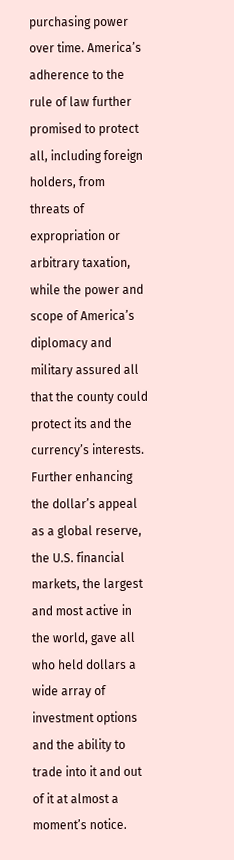purchasing power over time. America’s adherence to the rule of law further promised to protect all, including foreign holders, from threats of expropriation or arbitrary taxation, while the power and scope of America’s diplomacy and military assured all that the county could protect its and the currency’s interests. Further enhancing the dollar’s appeal as a global reserve, the U.S. financial markets, the largest and most active in the world, gave all who held dollars a wide array of investment options and the ability to trade into it and out of it at almost a moment’s notice.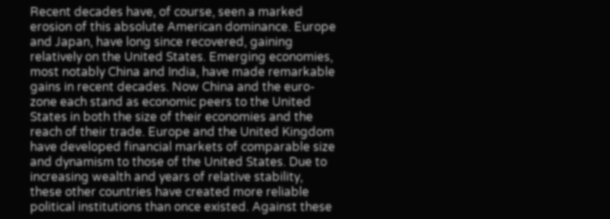Recent decades have, of course, seen a marked erosion of this absolute American dominance. Europe and Japan, have long since recovered, gaining relatively on the United States. Emerging economies, most notably China and India, have made remarkable gains in recent decades. Now China and the euro-zone each stand as economic peers to the United States in both the size of their economies and the reach of their trade. Europe and the United Kingdom have developed financial markets of comparable size and dynamism to those of the United States. Due to increasing wealth and years of relative stability, these other countries have created more reliable political institutions than once existed. Against these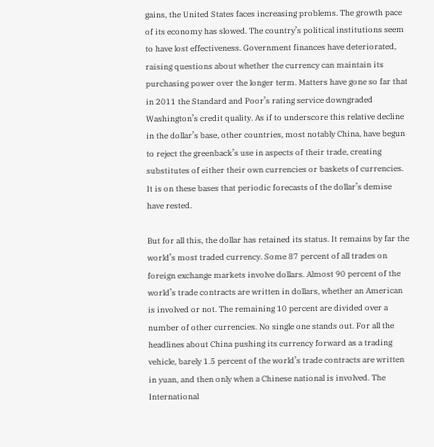gains, the United States faces increasing problems. The growth pace of its economy has slowed. The country’s political institutions seem to have lost effectiveness. Government finances have deteriorated, raising questions about whether the currency can maintain its purchasing power over the longer term. Matters have gone so far that in 2011 the Standard and Poor’s rating service downgraded Washington’s credit quality. As if to underscore this relative decline in the dollar’s base, other countries, most notably China, have begun to reject the greenback’s use in aspects of their trade, creating substitutes of either their own currencies or baskets of currencies. It is on these bases that periodic forecasts of the dollar’s demise have rested.

But for all this, the dollar has retained its status. It remains by far the world’s most traded currency. Some 87 percent of all trades on foreign exchange markets involve dollars. Almost 90 percent of the world’s trade contracts are written in dollars, whether an American is involved or not. The remaining 10 percent are divided over a number of other currencies. No single one stands out. For all the headlines about China pushing its currency forward as a trading vehicle, barely 1.5 percent of the world’s trade contracts are written in yuan, and then only when a Chinese national is involved. The International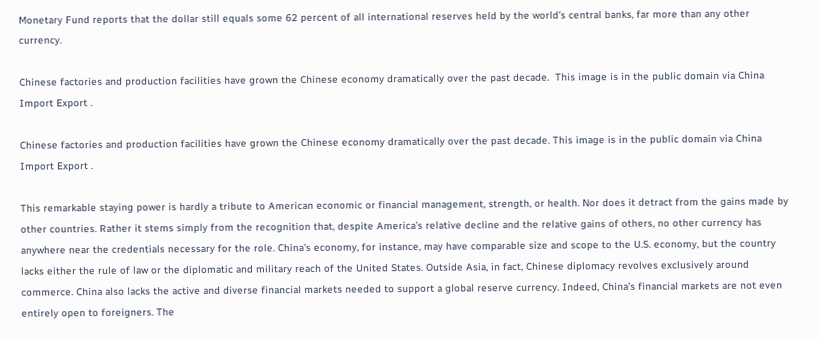Monetary Fund reports that the dollar still equals some 62 percent of all international reserves held by the world’s central banks, far more than any other currency.

Chinese factories and production facilities have grown the Chinese economy dramatically over the past decade.  This image is in the public domain via China Import Export .

Chinese factories and production facilities have grown the Chinese economy dramatically over the past decade. This image is in the public domain via China Import Export .

This remarkable staying power is hardly a tribute to American economic or financial management, strength, or health. Nor does it detract from the gains made by other countries. Rather it stems simply from the recognition that, despite America’s relative decline and the relative gains of others, no other currency has anywhere near the credentials necessary for the role. China’s economy, for instance, may have comparable size and scope to the U.S. economy, but the country lacks either the rule of law or the diplomatic and military reach of the United States. Outside Asia, in fact, Chinese diplomacy revolves exclusively around commerce. China also lacks the active and diverse financial markets needed to support a global reserve currency. Indeed, China’s financial markets are not even entirely open to foreigners. The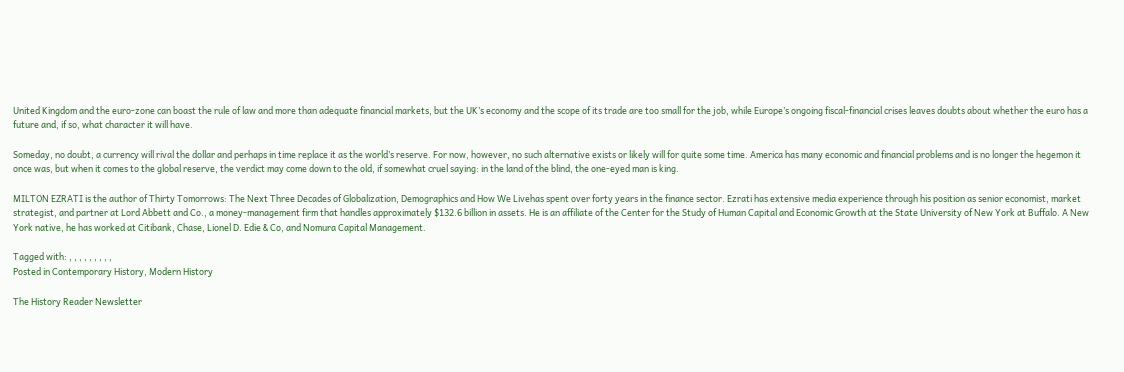United Kingdom and the euro-zone can boast the rule of law and more than adequate financial markets, but the UK’s economy and the scope of its trade are too small for the job, while Europe’s ongoing fiscal-financial crises leaves doubts about whether the euro has a future and, if so, what character it will have.

Someday, no doubt, a currency will rival the dollar and perhaps in time replace it as the world’s reserve. For now, however, no such alternative exists or likely will for quite some time. America has many economic and financial problems and is no longer the hegemon it once was, but when it comes to the global reserve, the verdict may come down to the old, if somewhat cruel saying: in the land of the blind, the one-eyed man is king.

MILTON EZRATI is the author of Thirty Tomorrows: The Next Three Decades of Globalization, Demographics and How We Livehas spent over forty years in the finance sector. Ezrati has extensive media experience through his position as senior economist, market strategist, and partner at Lord Abbett and Co., a money-management firm that handles approximately $132.6 billion in assets. He is an affiliate of the Center for the Study of Human Capital and Economic Growth at the State University of New York at Buffalo. A New York native, he has worked at Citibank, Chase, Lionel D. Edie & Co, and Nomura Capital Management.

Tagged with: , , , , , , , , ,
Posted in Contemporary History, Modern History

The History Reader Newsletter